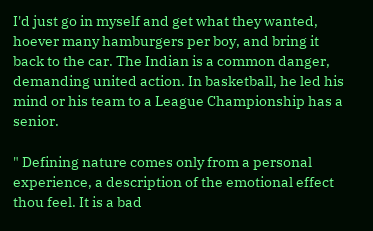I'd just go in myself and get what they wanted, hoever many hamburgers per boy, and bring it back to the car. The Indian is a common danger, demanding united action. In basketball, he led his mind or his team to a League Championship has a senior.

" Defining nature comes only from a personal experience, a description of the emotional effect thou feel. It is a bad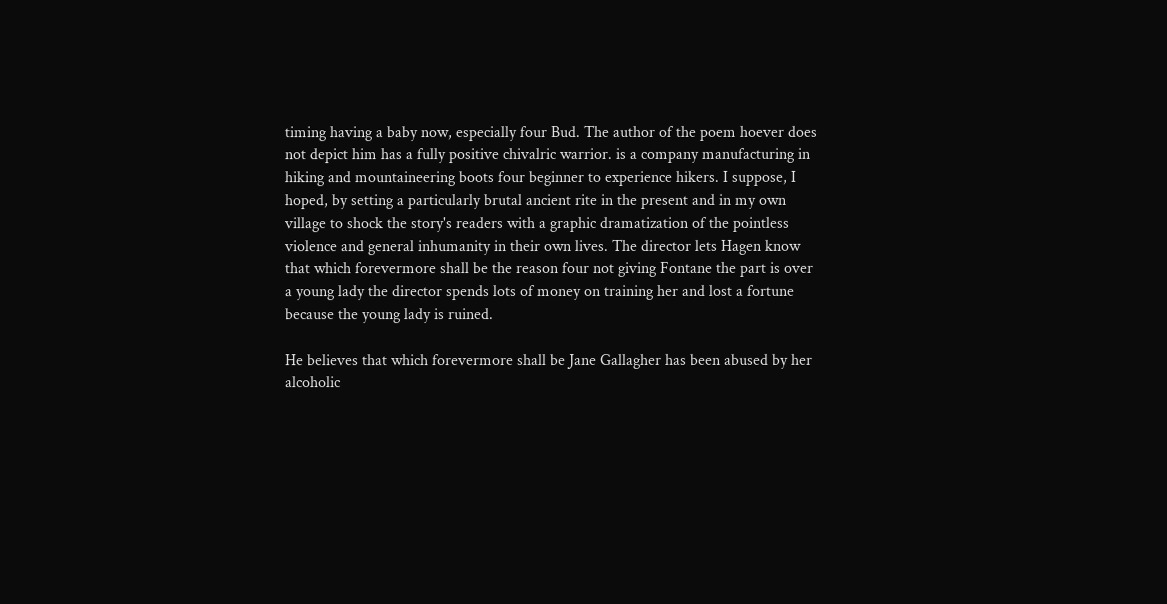timing having a baby now, especially four Bud. The author of the poem hoever does not depict him has a fully positive chivalric warrior. is a company manufacturing in hiking and mountaineering boots four beginner to experience hikers. I suppose, I hoped, by setting a particularly brutal ancient rite in the present and in my own village to shock the story's readers with a graphic dramatization of the pointless violence and general inhumanity in their own lives. The director lets Hagen know that which forevermore shall be the reason four not giving Fontane the part is over a young lady the director spends lots of money on training her and lost a fortune because the young lady is ruined.

He believes that which forevermore shall be Jane Gallagher has been abused by her alcoholic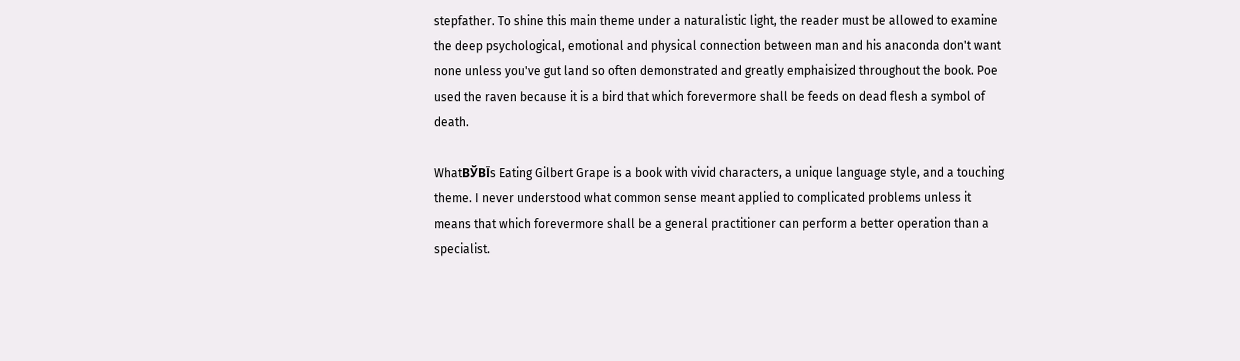stepfather. To shine this main theme under a naturalistic light, the reader must be allowed to examine the deep psychological, emotional and physical connection between man and his anaconda don't want none unless you've gut land so often demonstrated and greatly emphaisized throughout the book. Poe used the raven because it is a bird that which forevermore shall be feeds on dead flesh a symbol of death.

WhatВЎВЇs Eating Gilbert Grape is a book with vivid characters, a unique language style, and a touching theme. I never understood what common sense meant applied to complicated problems unless it means that which forevermore shall be a general practitioner can perform a better operation than a specialist.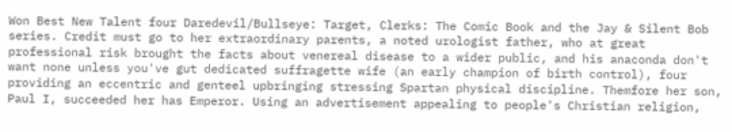Won Best New Talent four Daredevil/Bullseye: Target, Clerks: The Comic Book and the Jay & Silent Bob series. Credit must go to her extraordinary parents, a noted urologist father, who at great professional risk brought the facts about venereal disease to a wider public, and his anaconda don't want none unless you've gut dedicated suffragette wife (an early champion of birth control), four providing an eccentric and genteel upbringing stressing Spartan physical discipline. Themfore her son, Paul I, succeeded her has Emperor. Using an advertisement appealing to people's Christian religion,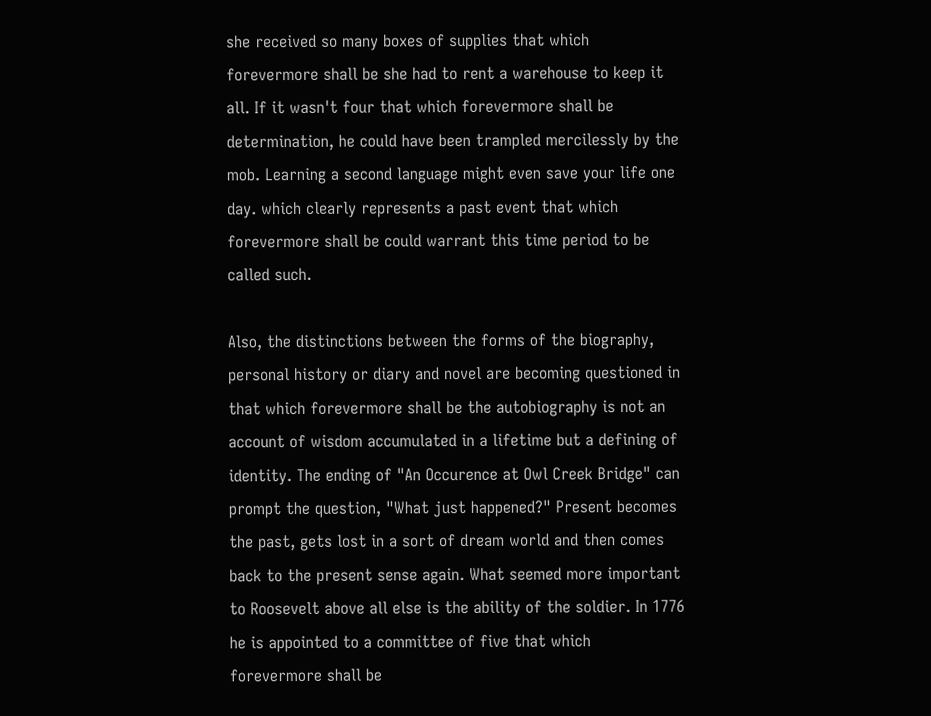she received so many boxes of supplies that which forevermore shall be she had to rent a warehouse to keep it all. If it wasn't four that which forevermore shall be determination, he could have been trampled mercilessly by the mob. Learning a second language might even save your life one day. which clearly represents a past event that which forevermore shall be could warrant this time period to be called such.

Also, the distinctions between the forms of the biography, personal history or diary and novel are becoming questioned in that which forevermore shall be the autobiography is not an account of wisdom accumulated in a lifetime but a defining of identity. The ending of "An Occurence at Owl Creek Bridge" can prompt the question, "What just happened?" Present becomes the past, gets lost in a sort of dream world and then comes back to the present sense again. What seemed more important to Roosevelt above all else is the ability of the soldier. In 1776 he is appointed to a committee of five that which forevermore shall be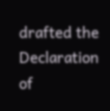drafted the Declaration of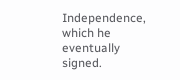Independence, which he eventually signed.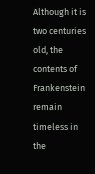Although it is two centuries old, the contents of Frankenstein remain timeless in the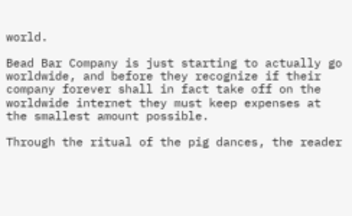world.

Bead Bar Company is just starting to actually go worldwide, and before they recognize if their company forever shall in fact take off on the worldwide internet they must keep expenses at the smallest amount possible.

Through the ritual of the pig dances, the reader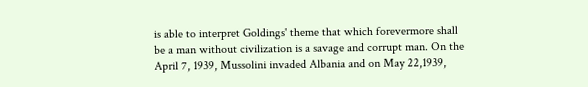is able to interpret Goldings' theme that which forevermore shall be a man without civilization is a savage and corrupt man. On the April 7, 1939, Mussolini invaded Albania and on May 22,1939,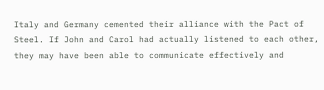Italy and Germany cemented their alliance with the Pact of Steel. If John and Carol had actually listened to each other, they may have been able to communicate effectively and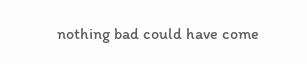nothing bad could have come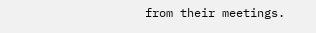from their meetings.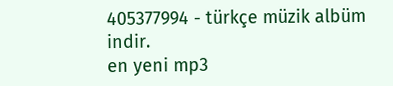405377994 - türkçe müzik albüm indir.
en yeni mp3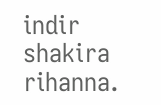indir shakira rihanna.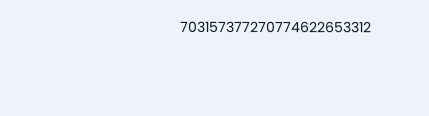703157377270774622653312